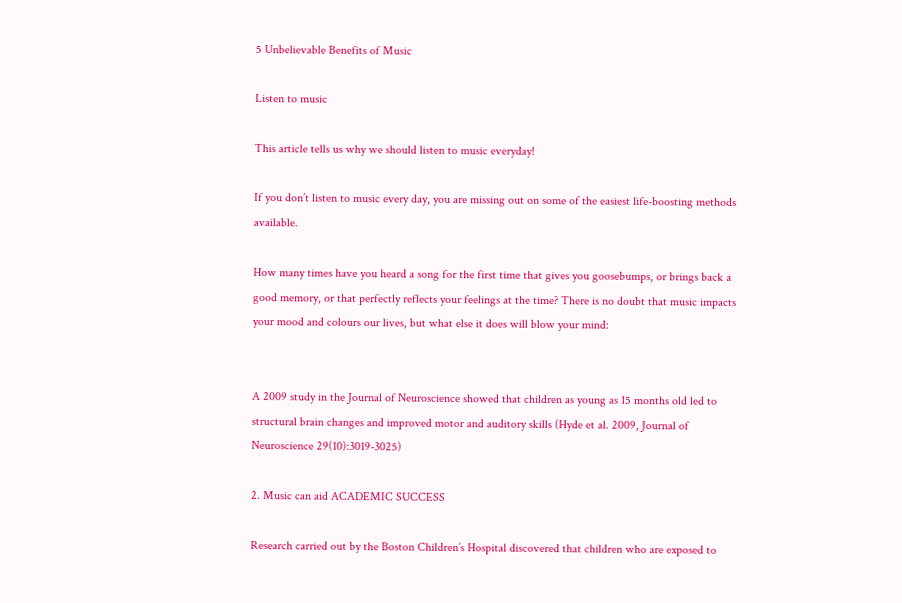5 Unbelievable Benefits of Music

Listen to music

This article tells us why we should listen to music everyday!

If you don’t listen to music every day, you are missing out on some of the easiest life-boosting methods available.

How many times have you heard a song for the first time that gives you goosebumps, or brings back a good memory, or that perfectly reflects your feelings at the time? There is no doubt that music impacts your mood and colours our lives, but what else it does will blow your mind:


A 2009 study in the Journal of Neuroscience showed that children as young as 15 months old led to structural brain changes and improved motor and auditory skills (Hyde et al. 2009, Journal of Neuroscience 29(10):3019-3025)

2. Music can aid ACADEMIC SUCCESS

Research carried out by the Boston Children’s Hospital discovered that children who are exposed to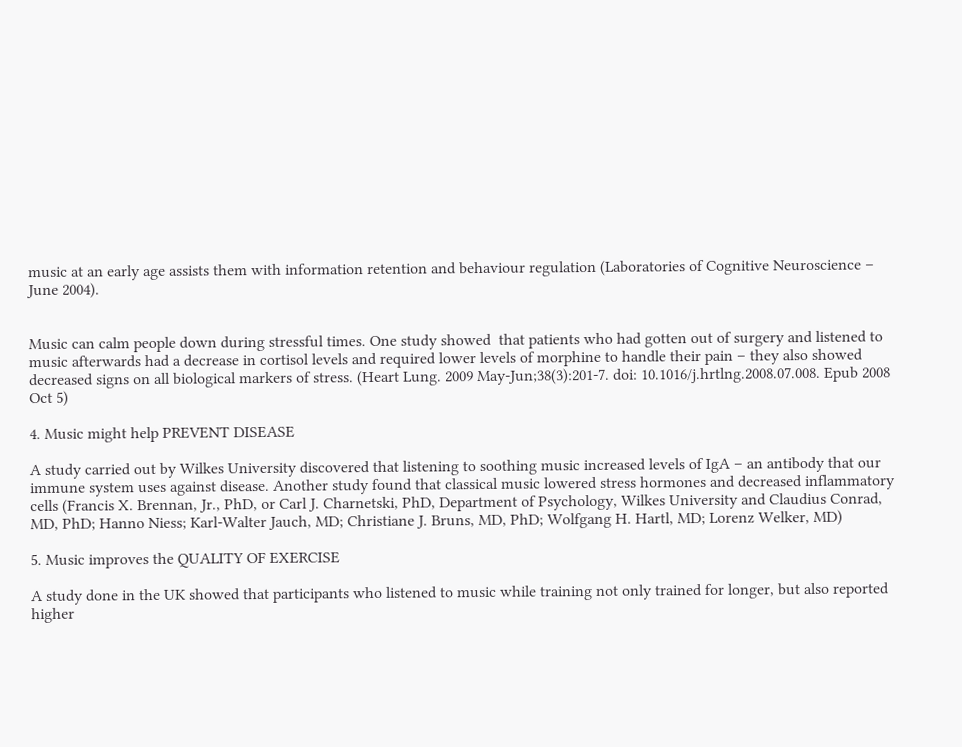music at an early age assists them with information retention and behaviour regulation (Laboratories of Cognitive Neuroscience – June 2004).


Music can calm people down during stressful times. One study showed  that patients who had gotten out of surgery and listened to music afterwards had a decrease in cortisol levels and required lower levels of morphine to handle their pain – they also showed decreased signs on all biological markers of stress. (Heart Lung. 2009 May-Jun;38(3):201-7. doi: 10.1016/j.hrtlng.2008.07.008. Epub 2008 Oct 5)

4. Music might help PREVENT DISEASE

A study carried out by Wilkes University discovered that listening to soothing music increased levels of IgA – an antibody that our immune system uses against disease. Another study found that classical music lowered stress hormones and decreased inflammatory cells (Francis X. Brennan, Jr., PhD, or Carl J. Charnetski, PhD, Department of Psychology, Wilkes University and Claudius Conrad, MD, PhD; Hanno Niess; Karl-Walter Jauch, MD; Christiane J. Bruns, MD, PhD; Wolfgang H. Hartl, MD; Lorenz Welker, MD)

5. Music improves the QUALITY OF EXERCISE

A study done in the UK showed that participants who listened to music while training not only trained for longer, but also reported higher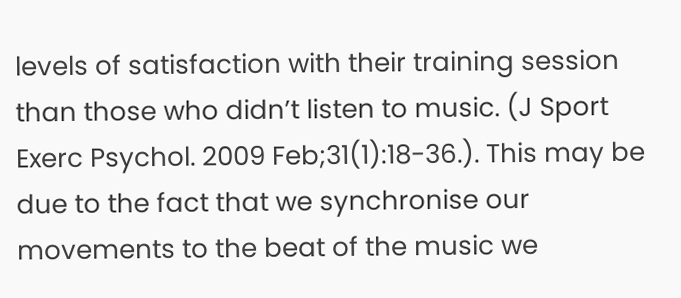levels of satisfaction with their training session than those who didn’t listen to music. (J Sport Exerc Psychol. 2009 Feb;31(1):18-36.). This may be due to the fact that we synchronise our movements to the beat of the music we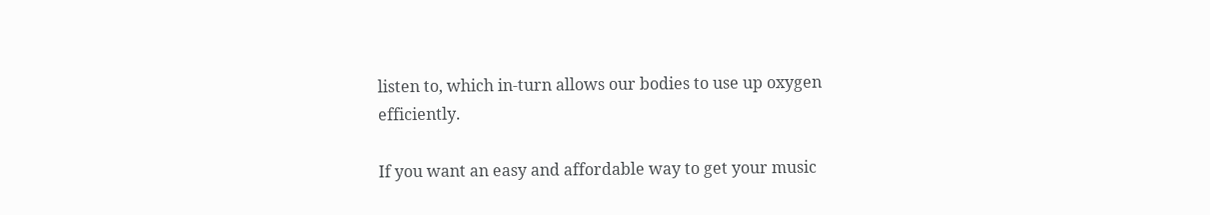listen to, which in-turn allows our bodies to use up oxygen efficiently.

If you want an easy and affordable way to get your music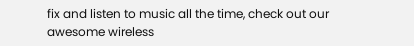fix and listen to music all the time, check out our awesome wireless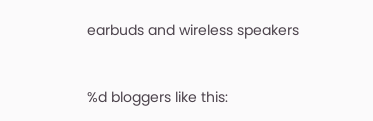earbuds and wireless speakers


%d bloggers like this: